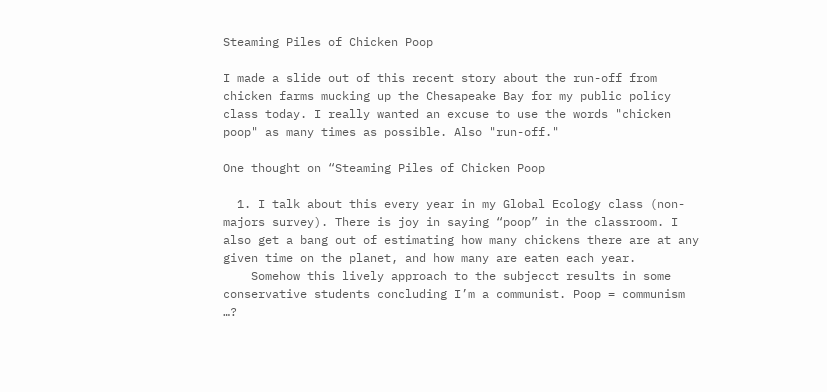Steaming Piles of Chicken Poop

I made a slide out of this recent story about the run-off from chicken farms mucking up the Chesapeake Bay for my public policy class today. I really wanted an excuse to use the words "chicken poop" as many times as possible. Also "run-off."

One thought on “Steaming Piles of Chicken Poop

  1. I talk about this every year in my Global Ecology class (non-majors survey). There is joy in saying “poop” in the classroom. I also get a bang out of estimating how many chickens there are at any given time on the planet, and how many are eaten each year.
    Somehow this lively approach to the subjecct results in some conservative students concluding I’m a communist. Poop = communism …?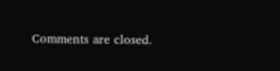Comments are closed.